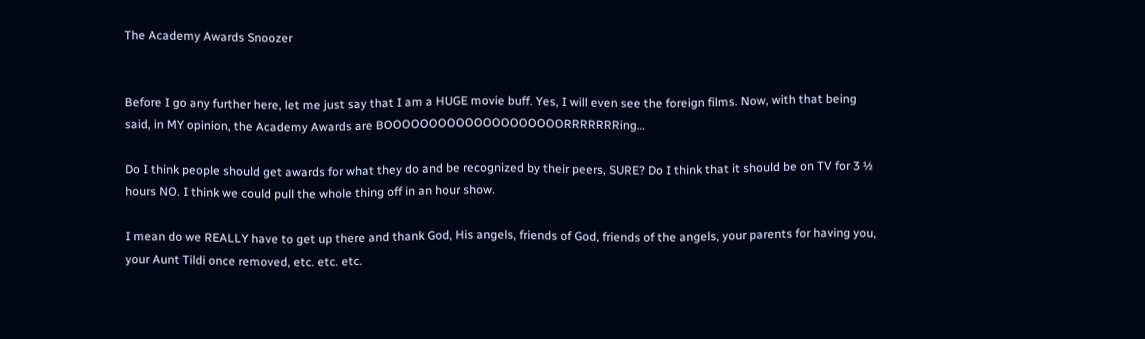The Academy Awards Snoozer


Before I go any further here, let me just say that I am a HUGE movie buff. Yes, I will even see the foreign films. Now, with that being said, in MY opinion, the Academy Awards are BOOOOOOOOOOOOOOOOOOOORRRRRRRing…

Do I think people should get awards for what they do and be recognized by their peers, SURE? Do I think that it should be on TV for 3 ½ hours NO. I think we could pull the whole thing off in an hour show.

I mean do we REALLY have to get up there and thank God, His angels, friends of God, friends of the angels, your parents for having you, your Aunt Tildi once removed, etc. etc. etc.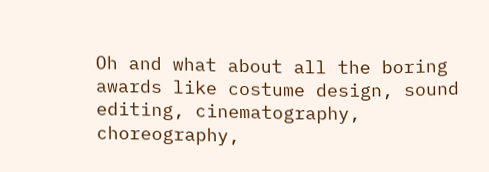Oh and what about all the boring awards like costume design, sound editing, cinematography, choreography,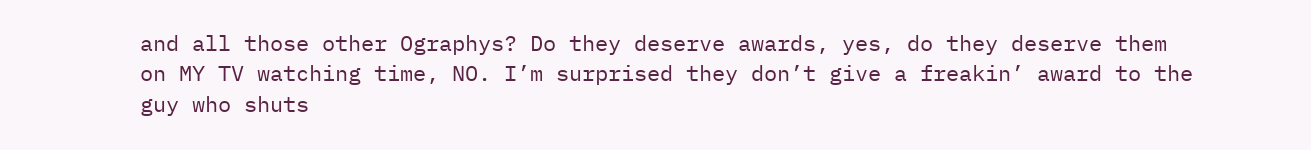and all those other Ographys? Do they deserve awards, yes, do they deserve them on MY TV watching time, NO. I’m surprised they don’t give a freakin’ award to the guy who shuts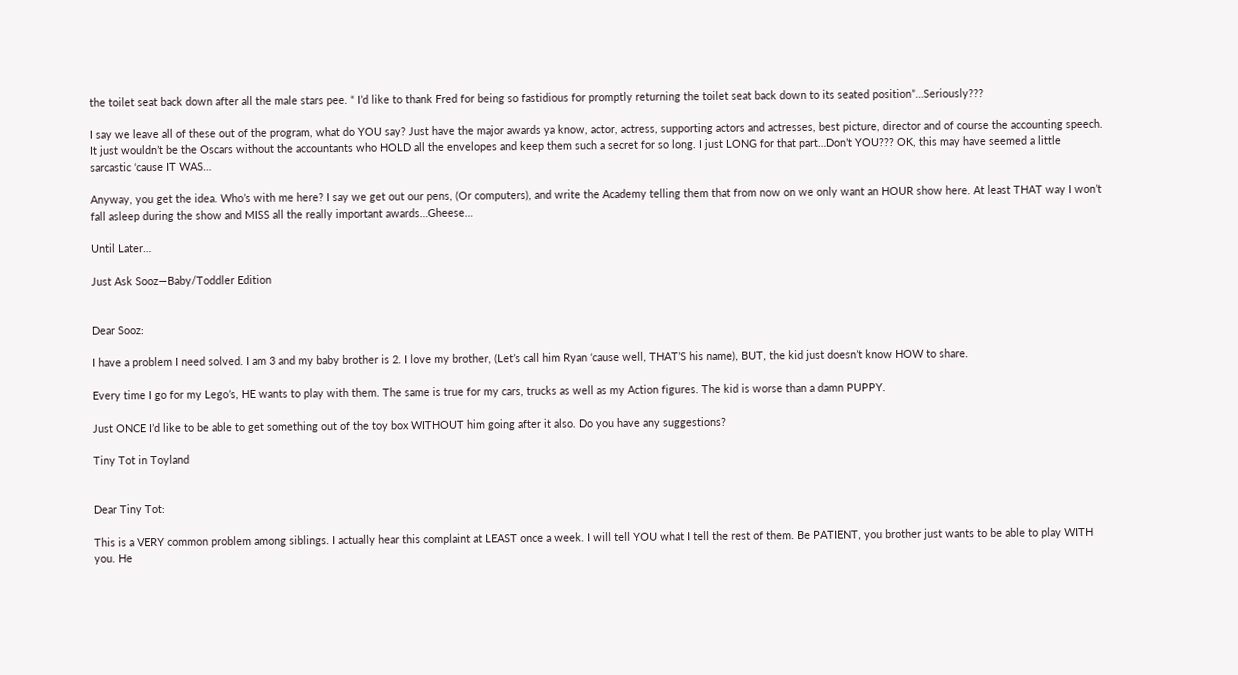the toilet seat back down after all the male stars pee. “ I’d like to thank Fred for being so fastidious for promptly returning the toilet seat back down to its seated position”…Seriously???

I say we leave all of these out of the program, what do YOU say? Just have the major awards ya know, actor, actress, supporting actors and actresses, best picture, director and of course the accounting speech. It just wouldn’t be the Oscars without the accountants who HOLD all the envelopes and keep them such a secret for so long. I just LONG for that part…Don’t YOU??? OK, this may have seemed a little sarcastic ‘cause IT WAS…

Anyway, you get the idea. Who’s with me here? I say we get out our pens, (Or computers), and write the Academy telling them that from now on we only want an HOUR show here. At least THAT way I won’t fall asleep during the show and MISS all the really important awards…Gheese…

Until Later…

Just Ask Sooz—Baby/Toddler Edition


Dear Sooz:

I have a problem I need solved. I am 3 and my baby brother is 2. I love my brother, (Let’s call him Ryan ‘cause well, THAT’S his name), BUT, the kid just doesn’t know HOW to share.

Every time I go for my Lego’s, HE wants to play with them. The same is true for my cars, trucks as well as my Action figures. The kid is worse than a damn PUPPY.

Just ONCE I’d like to be able to get something out of the toy box WITHOUT him going after it also. Do you have any suggestions?

Tiny Tot in Toyland


Dear Tiny Tot:

This is a VERY common problem among siblings. I actually hear this complaint at LEAST once a week. I will tell YOU what I tell the rest of them. Be PATIENT, you brother just wants to be able to play WITH you. He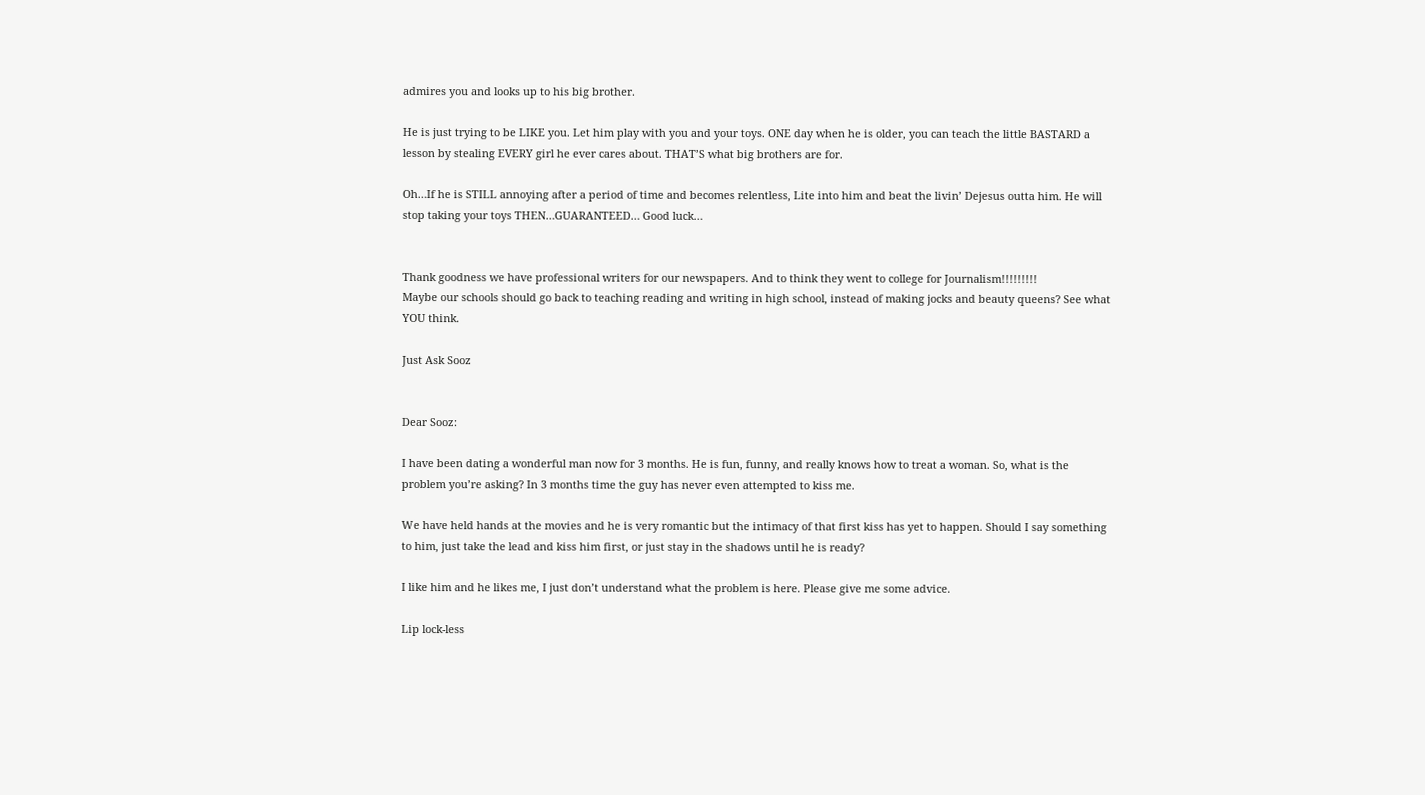admires you and looks up to his big brother.

He is just trying to be LIKE you. Let him play with you and your toys. ONE day when he is older, you can teach the little BASTARD a lesson by stealing EVERY girl he ever cares about. THAT’S what big brothers are for.

Oh…If he is STILL annoying after a period of time and becomes relentless, Lite into him and beat the livin’ Dejesus outta him. He will stop taking your toys THEN…GUARANTEED… Good luck…


Thank goodness we have professional writers for our newspapers. And to think they went to college for Journalism!!!!!!!!!
Maybe our schools should go back to teaching reading and writing in high school, instead of making jocks and beauty queens? See what YOU think.

Just Ask Sooz


Dear Sooz:

I have been dating a wonderful man now for 3 months. He is fun, funny, and really knows how to treat a woman. So, what is the problem you’re asking? In 3 months time the guy has never even attempted to kiss me.

We have held hands at the movies and he is very romantic but the intimacy of that first kiss has yet to happen. Should I say something to him, just take the lead and kiss him first, or just stay in the shadows until he is ready?

I like him and he likes me, I just don’t understand what the problem is here. Please give me some advice.

Lip lock-less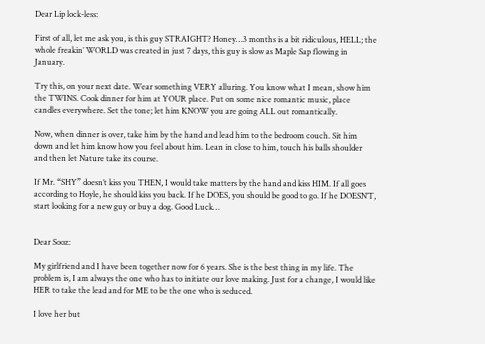Dear Lip lock-less:

First of all, let me ask you, is this guy STRAIGHT? Honey…3 months is a bit ridiculous, HELL; the whole freakin’ WORLD was created in just 7 days, this guy is slow as Maple Sap flowing in January.

Try this, on your next date. Wear something VERY alluring. You know what I mean, show him the TWINS. Cook dinner for him at YOUR place. Put on some nice romantic music, place candles everywhere. Set the tone; let him KNOW you are going ALL out romantically.

Now, when dinner is over, take him by the hand and lead him to the bedroom couch. Sit him down and let him know how you feel about him. Lean in close to him, touch his balls shoulder and then let Nature take its course.

If Mr. “SHY” doesn’t kiss you THEN, I would take matters by the hand and kiss HIM. If all goes according to Hoyle, he should kiss you back. If he DOES, you should be good to go. If he DOESN’T, start looking for a new guy or buy a dog. Good Luck…


Dear Sooz:

My girlfriend and I have been together now for 6 years. She is the best thing in my life. The problem is, I am always the one who has to initiate our love making. Just for a change, I would like HER to take the lead and for ME to be the one who is seduced.

I love her but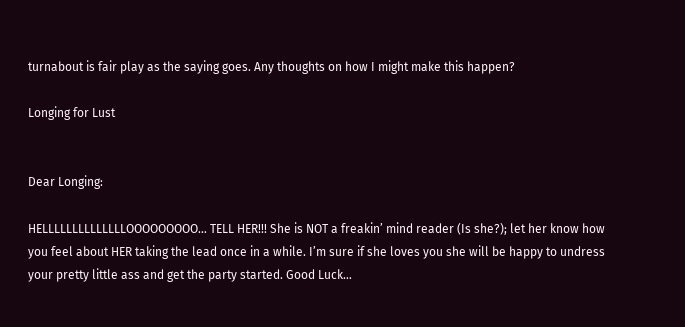turnabout is fair play as the saying goes. Any thoughts on how I might make this happen?

Longing for Lust


Dear Longing:

HELLLLLLLLLLLLLLOOOOOOOOO… TELL HER!!! She is NOT a freakin’ mind reader (Is she?); let her know how you feel about HER taking the lead once in a while. I’m sure if she loves you she will be happy to undress your pretty little ass and get the party started. Good Luck…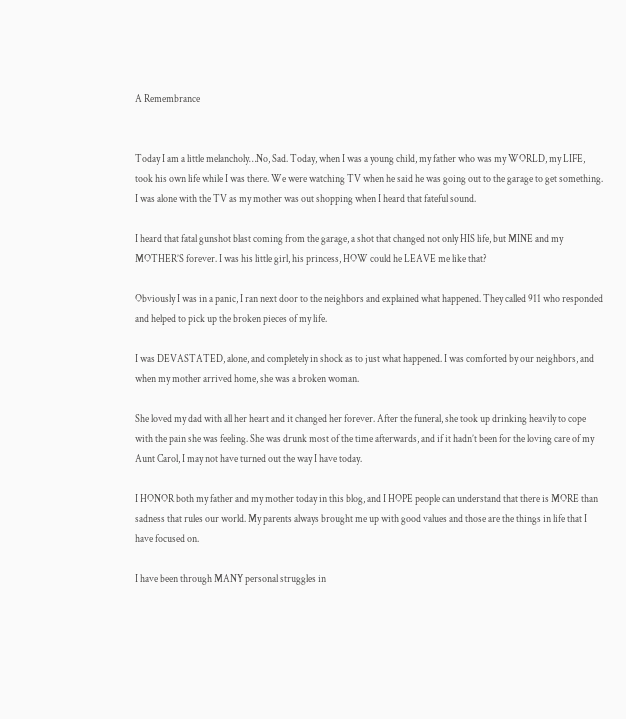A Remembrance


Today I am a little melancholy…No, Sad. Today, when I was a young child, my father who was my WORLD, my LIFE, took his own life while I was there. We were watching TV when he said he was going out to the garage to get something. I was alone with the TV as my mother was out shopping when I heard that fateful sound.

I heard that fatal gunshot blast coming from the garage, a shot that changed not only HIS life, but MINE and my MOTHER’S forever. I was his little girl, his princess, HOW could he LEAVE me like that?

Obviously I was in a panic, I ran next door to the neighbors and explained what happened. They called 911 who responded and helped to pick up the broken pieces of my life.

I was DEVASTATED, alone, and completely in shock as to just what happened. I was comforted by our neighbors, and when my mother arrived home, she was a broken woman.

She loved my dad with all her heart and it changed her forever. After the funeral, she took up drinking heavily to cope with the pain she was feeling. She was drunk most of the time afterwards, and if it hadn’t been for the loving care of my Aunt Carol, I may not have turned out the way I have today.

I HONOR both my father and my mother today in this blog, and I HOPE people can understand that there is MORE than sadness that rules our world. My parents always brought me up with good values and those are the things in life that I have focused on.

I have been through MANY personal struggles in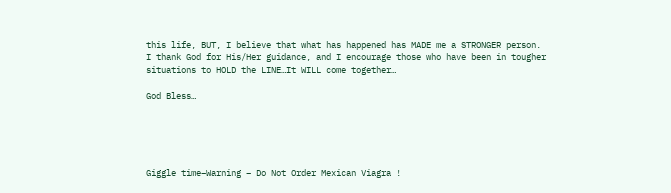this life, BUT, I believe that what has happened has MADE me a STRONGER person. I thank God for His/Her guidance, and I encourage those who have been in tougher situations to HOLD the LINE…It WILL come together…

God Bless…





Giggle time–Warning – Do Not Order Mexican Viagra !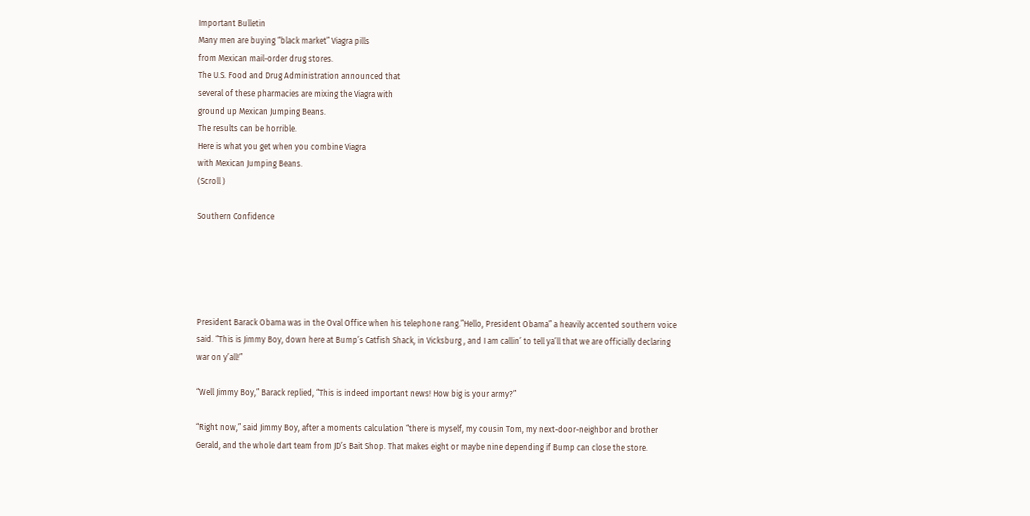Important Bulletin
Many men are buying “black market” Viagra pills
from Mexican mail-order drug stores.
The U.S. Food and Drug Administration announced that
several of these pharmacies are mixing the Viagra with
ground up Mexican Jumping Beans.
The results can be horrible.
Here is what you get when you combine Viagra
with Mexican Jumping Beans.
(Scroll )

Southern Confidence





President Barack Obama was in the Oval Office when his telephone rang.”Hello, President Obama” a heavily accented southern voice said. “This is Jimmy Boy, down here at Bump’s Catfish Shack, in Vicksburg , and I am callin’ to tell ya’ll that we are officially declaring war on y’all!”

“Well Jimmy Boy,” Barack replied, “This is indeed important news! How big is your army?”

“Right now,” said Jimmy Boy, after a moments calculation “there is myself, my cousin Tom, my next-door-neighbor and brother Gerald, and the whole dart team from JD’s Bait Shop. That makes eight or maybe nine depending if Bump can close the store.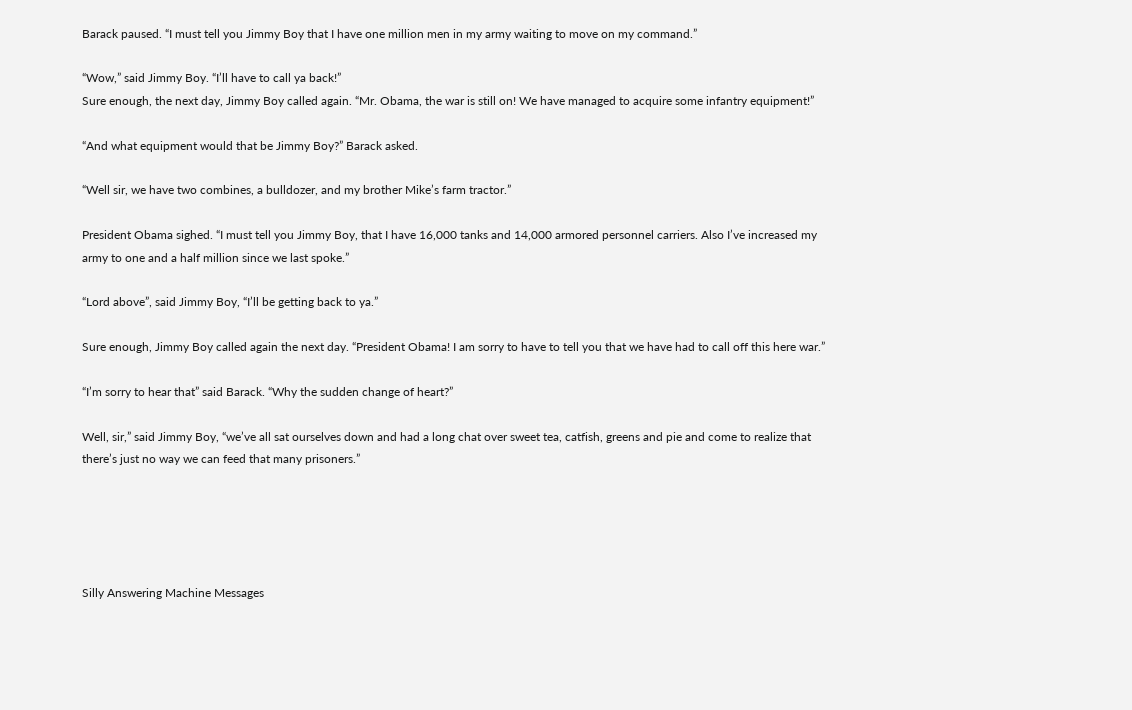Barack paused. “I must tell you Jimmy Boy that I have one million men in my army waiting to move on my command.”

“Wow,” said Jimmy Boy. “I’ll have to call ya back!”
Sure enough, the next day, Jimmy Boy called again. “Mr. Obama, the war is still on! We have managed to acquire some infantry equipment!”

“And what equipment would that be Jimmy Boy?” Barack asked.

“Well sir, we have two combines, a bulldozer, and my brother Mike’s farm tractor.”

President Obama sighed. “I must tell you Jimmy Boy, that I have 16,000 tanks and 14,000 armored personnel carriers. Also I’ve increased my army to one and a half million since we last spoke.”

“Lord above”, said Jimmy Boy, “I’ll be getting back to ya.”

Sure enough, Jimmy Boy called again the next day. “President Obama! I am sorry to have to tell you that we have had to call off this here war.”

“I’m sorry to hear that” said Barack. “Why the sudden change of heart?”

Well, sir,” said Jimmy Boy, “we’ve all sat ourselves down and had a long chat over sweet tea, catfish, greens and pie and come to realize that there’s just no way we can feed that many prisoners.”





Silly Answering Machine Messages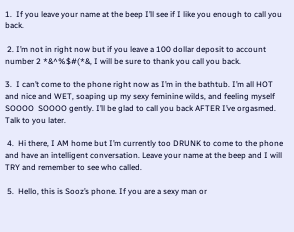1.  If you leave your name at the beep I’ll see if I like you enough to call you back.

 2. I’m not in right now but if you leave a 100 dollar deposit to account number 2 *&^%$#(*&, I will be sure to thank you call you back.

3.  I can’t come to the phone right now as I’m in the bathtub. I’m all HOT and nice and WET, soaping up my sexy feminine wilds, and feeling myself SOOOO  SOOOO gently. I’ll be glad to call you back AFTER I’ve orgasmed. Talk to you later.

 4.  Hi there, I AM home but I’m currently too DRUNK to come to the phone and have an intelligent conversation. Leave your name at the beep and I will TRY and remember to see who called.

 5.  Hello, this is Sooz’s phone. If you are a sexy man or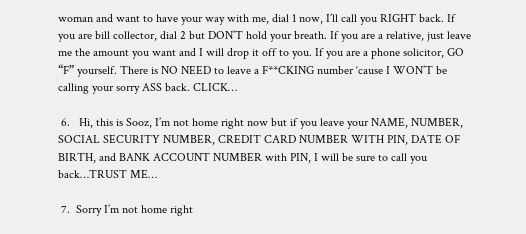woman and want to have your way with me, dial 1 now, I’ll call you RIGHT back. If you are bill collector, dial 2 but DON’T hold your breath. If you are a relative, just leave me the amount you want and I will drop it off to you. If you are a phone solicitor, GO “F” yourself. There is NO NEED to leave a F**CKING number ‘cause I WON’T be calling your sorry ASS back. CLICK…

 6.   Hi, this is Sooz, I’m not home right now but if you leave your NAME, NUMBER, SOCIAL SECURITY NUMBER, CREDIT CARD NUMBER WITH PIN, DATE OF BIRTH, and BANK ACCOUNT NUMBER with PIN, I will be sure to call you back…TRUST ME…

 7.  Sorry I’m not home right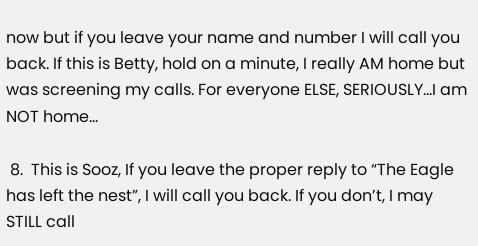now but if you leave your name and number I will call you back. If this is Betty, hold on a minute, I really AM home but was screening my calls. For everyone ELSE, SERIOUSLY…I am NOT home…

 8.  This is Sooz, If you leave the proper reply to “The Eagle has left the nest”, I will call you back. If you don’t, I may STILL call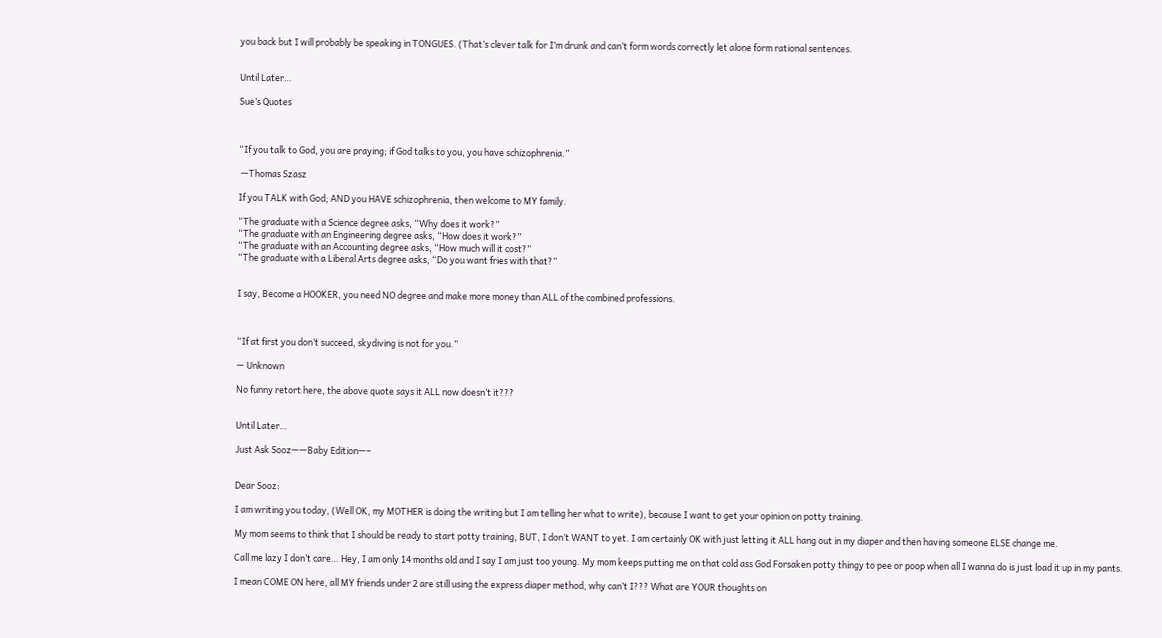you back but I will probably be speaking in TONGUES. (That’s clever talk for I’m drunk and can’t form words correctly let alone form rational sentences.


Until Later…

Sue’s Quotes



“If you talk to God, you are praying; if God talks to you, you have schizophrenia.”

 —Thomas Szasz

If you TALK with God; AND you HAVE schizophrenia, then welcome to MY family.

“The graduate with a Science degree asks, “Why does it work?”
“The graduate with an Engineering degree asks, “How does it work?”
“The graduate with an Accounting degree asks, “How much will it cost?”
“The graduate with a Liberal Arts degree asks, “Do you want fries with that?”


I say, Become a HOOKER, you need NO degree and make more money than ALL of the combined professions.



“If at first you don’t succeed, skydiving is not for you.”

— Unknown

No funny retort here, the above quote says it ALL now doesn’t it???


Until Later…

Just Ask Sooz——Baby Edition—–


Dear Sooz:

I am writing you today, (Well OK, my MOTHER is doing the writing but I am telling her what to write), because I want to get your opinion on potty training.

My mom seems to think that I should be ready to start potty training, BUT, I don’t WANT to yet. I am certainly OK with just letting it ALL hang out in my diaper and then having someone ELSE change me.

Call me lazy I don’t care… Hey, I am only 14 months old and I say I am just too young. My mom keeps putting me on that cold ass God Forsaken potty thingy to pee or poop when all I wanna do is just load it up in my pants.

I mean COME ON here, all MY friends under 2 are still using the express diaper method, why can’t I??? What are YOUR thoughts on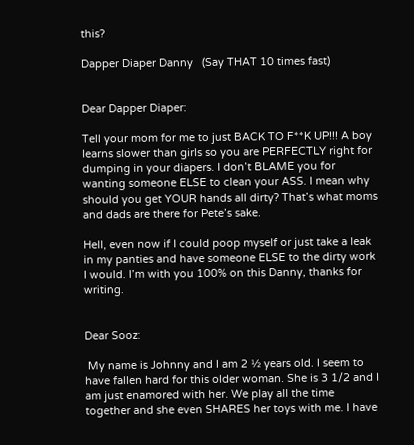this?

Dapper Diaper Danny   (Say THAT 10 times fast)


Dear Dapper Diaper:

Tell your mom for me to just BACK TO F**K UP!!! A boy learns slower than girls so you are PERFECTLY right for dumping in your diapers. I don’t BLAME you for wanting someone ELSE to clean your ASS. I mean why should you get YOUR hands all dirty? That’s what moms and dads are there for Pete’s sake.

Hell, even now if I could poop myself or just take a leak in my panties and have someone ELSE to the dirty work I would. I’m with you 100% on this Danny, thanks for writing.


Dear Sooz:

 My name is Johnny and I am 2 ½ years old. I seem to have fallen hard for this older woman. She is 3 1/2 and I am just enamored with her. We play all the time together and she even SHARES her toys with me. I have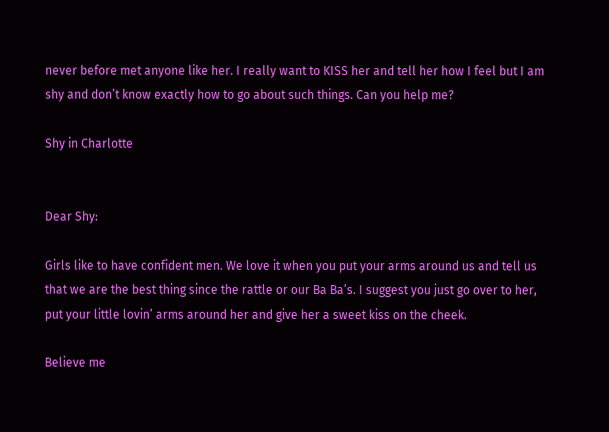never before met anyone like her. I really want to KISS her and tell her how I feel but I am shy and don’t know exactly how to go about such things. Can you help me?

Shy in Charlotte


Dear Shy:

Girls like to have confident men. We love it when you put your arms around us and tell us that we are the best thing since the rattle or our Ba Ba’s. I suggest you just go over to her, put your little lovin’ arms around her and give her a sweet kiss on the cheek.

Believe me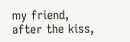my friend, after the kiss,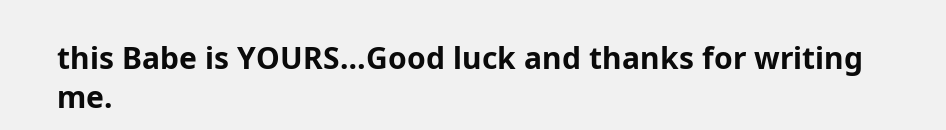this Babe is YOURS…Good luck and thanks for writing me.